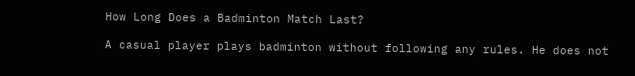How Long Does a Badminton Match Last?

A casual player plays badminton without following any rules. He does not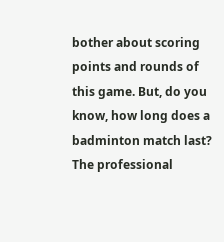bother about scoring points and rounds of this game. But, do you know, how long does a badminton match last? The professional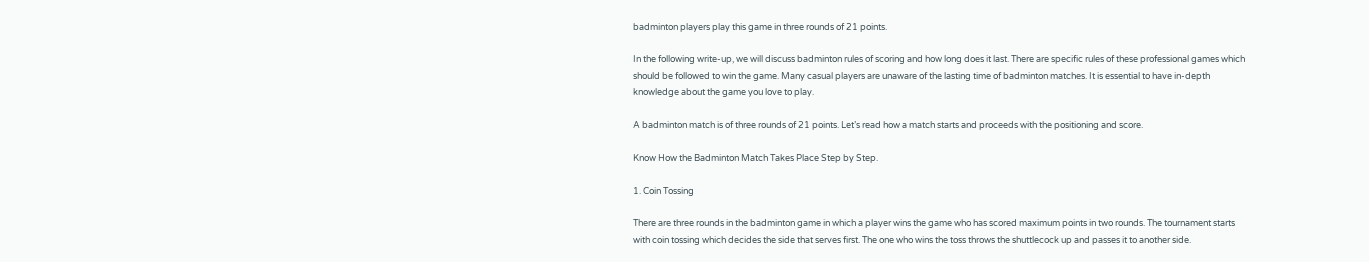badminton players play this game in three rounds of 21 points.

In the following write-up, we will discuss badminton rules of scoring and how long does it last. There are specific rules of these professional games which should be followed to win the game. Many casual players are unaware of the lasting time of badminton matches. It is essential to have in-depth knowledge about the game you love to play.

A badminton match is of three rounds of 21 points. Let’s read how a match starts and proceeds with the positioning and score.

Know How the Badminton Match Takes Place Step by Step.

1. Coin Tossing

There are three rounds in the badminton game in which a player wins the game who has scored maximum points in two rounds. The tournament starts with coin tossing which decides the side that serves first. The one who wins the toss throws the shuttlecock up and passes it to another side.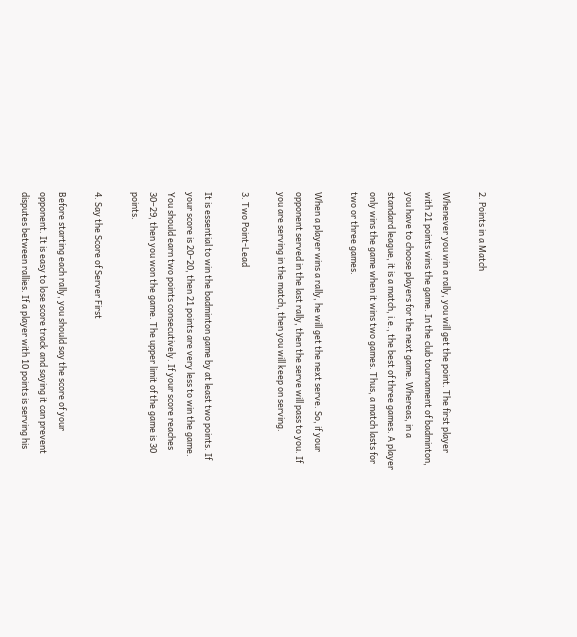2. Points in a Match

Whenever you win a rally, you will get the point. The first player with 21 points wins the game. In the club tournament of badminton, you have to choose players for the next game. Whereas, in a standard league, it is a match, i.e., the best of three games. A player only wins the game when it wins two games. Thus, a match lasts for two or three games.

When a player wins a rally, he will get the next serve. So, if your opponent served in the last rally, then the serve will pass to you. If you are serving in the match, then you will keep on serving.

3. Two Point-Lead

It is essential to win the badminton game by at least two points. If your score is 20–20, then 21 points are very less to win the game. You should earn two points consecutively. If your score reaches 30–29, then you won the game. The upper limit of the game is 30 points.

4. Say the Score of Server First

Before starting each rally, you should say the score of your opponent. It is easy to lose score track and saying it can prevent disputes between rallies. If a player with 10 points is serving his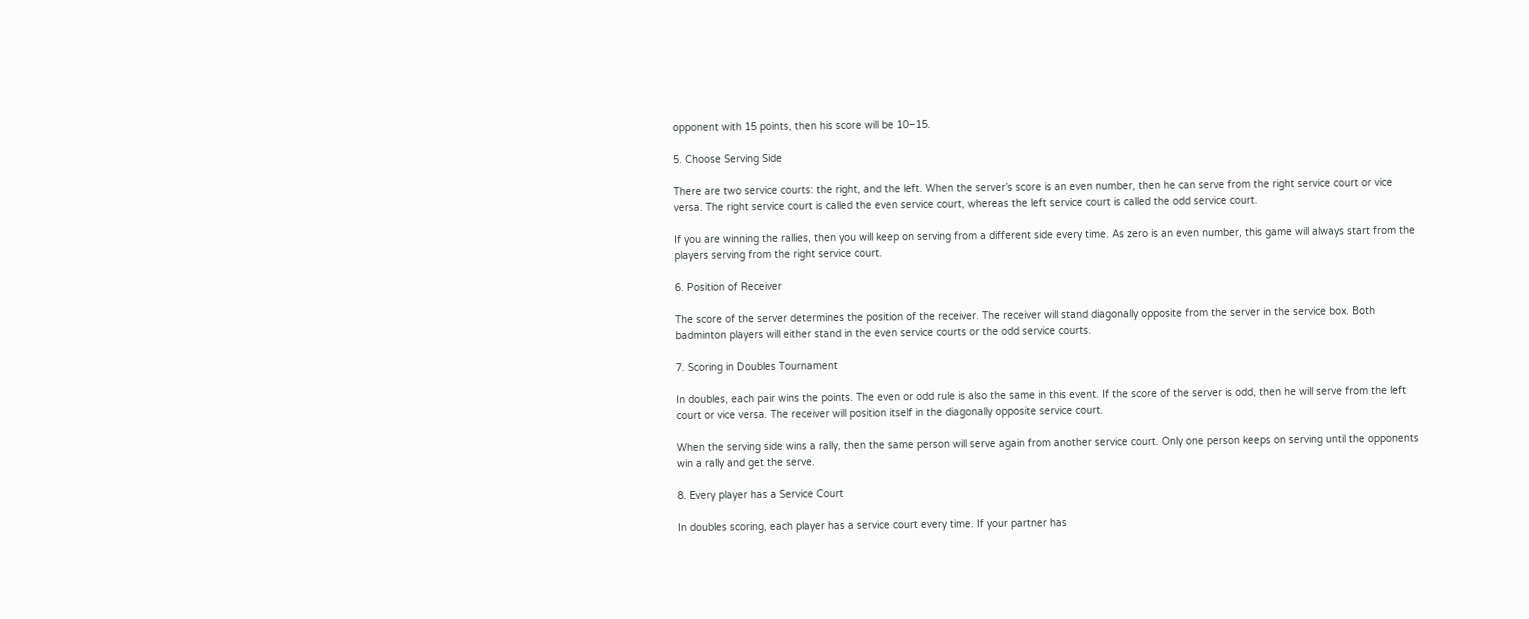opponent with 15 points, then his score will be 10–15.

5. Choose Serving Side

There are two service courts: the right, and the left. When the server’s score is an even number, then he can serve from the right service court or vice versa. The right service court is called the even service court, whereas the left service court is called the odd service court.

If you are winning the rallies, then you will keep on serving from a different side every time. As zero is an even number, this game will always start from the players serving from the right service court.

6. Position of Receiver

The score of the server determines the position of the receiver. The receiver will stand diagonally opposite from the server in the service box. Both badminton players will either stand in the even service courts or the odd service courts.

7. Scoring in Doubles Tournament

In doubles, each pair wins the points. The even or odd rule is also the same in this event. If the score of the server is odd, then he will serve from the left court or vice versa. The receiver will position itself in the diagonally opposite service court.

When the serving side wins a rally, then the same person will serve again from another service court. Only one person keeps on serving until the opponents win a rally and get the serve.

8. Every player has a Service Court

In doubles scoring, each player has a service court every time. If your partner has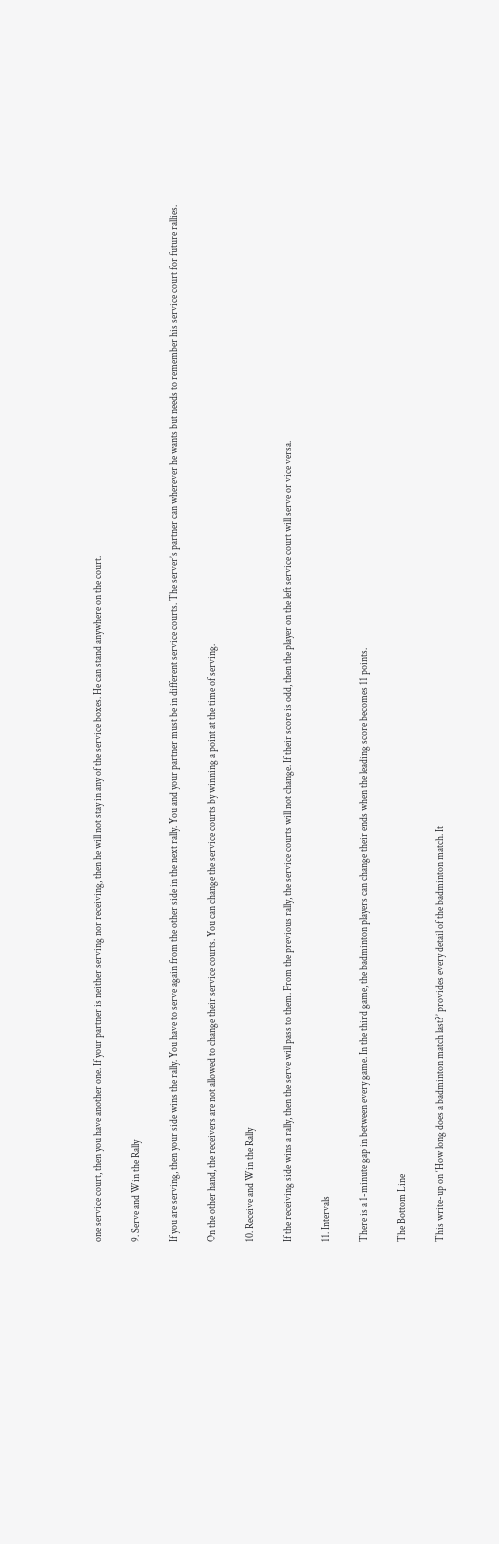one service court, then you have another one. If your partner is neither serving nor receiving, then he will not stay in any of the service boxes. He can stand anywhere on the court.

9. Serve and Win the Rally

If you are serving, then your side wins the rally. You have to serve again from the other side in the next rally. You and your partner must be in different service courts. The server’s partner can wherever he wants but needs to remember his service court for future rallies.

On the other hand, the receivers are not allowed to change their service courts. You can change the service courts by winning a point at the time of serving.

10. Receive and Win the Rally

If the receiving side wins a rally, then the serve will pass to them. From the previous rally, the service courts will not change. If their score is odd, then the player on the left service court will serve or vice versa.

11. Intervals

There is a 1-minute gap in between every game. In the third game, the badminton players can change their ends when the leading score becomes 11 points.

The Bottom Line

This write-up on ‘How long does a badminton match last?’ provides every detail of the badminton match. It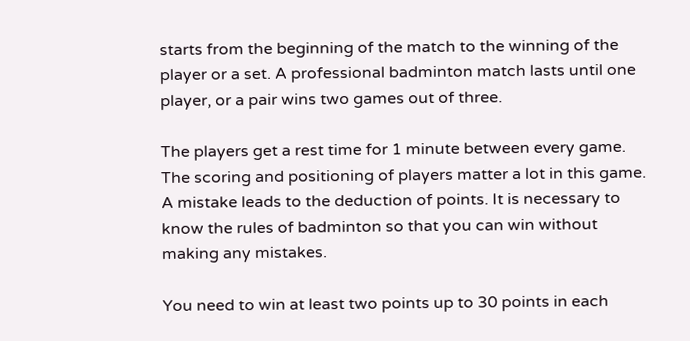starts from the beginning of the match to the winning of the player or a set. A professional badminton match lasts until one player, or a pair wins two games out of three.

The players get a rest time for 1 minute between every game. The scoring and positioning of players matter a lot in this game. A mistake leads to the deduction of points. It is necessary to know the rules of badminton so that you can win without making any mistakes.

You need to win at least two points up to 30 points in each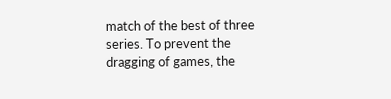match of the best of three series. To prevent the dragging of games, the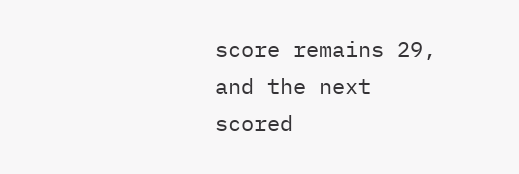score remains 29, and the next scored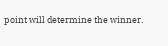point will determine the winner.